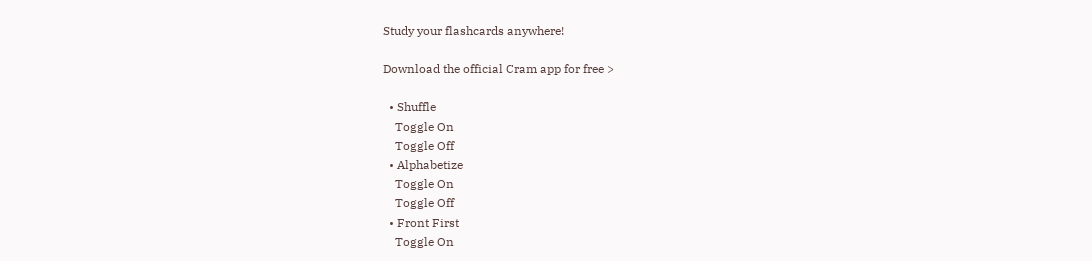Study your flashcards anywhere!

Download the official Cram app for free >

  • Shuffle
    Toggle On
    Toggle Off
  • Alphabetize
    Toggle On
    Toggle Off
  • Front First
    Toggle On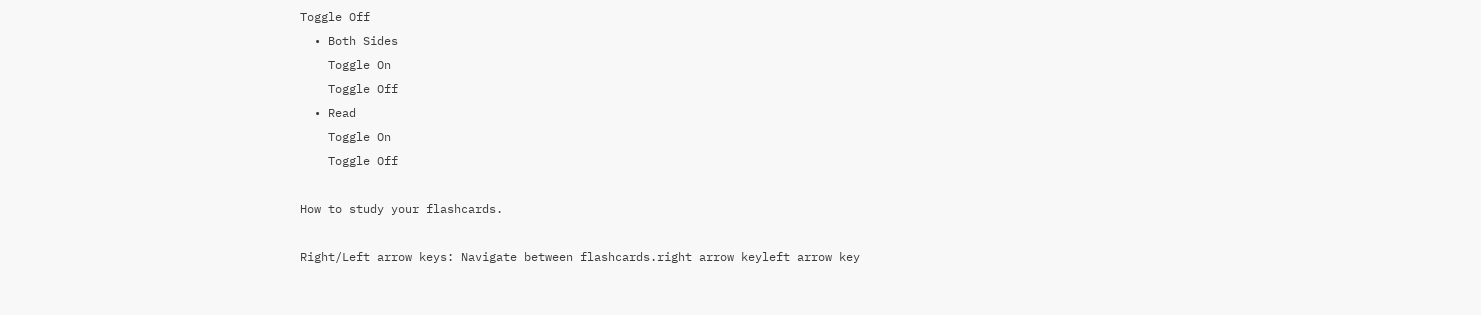Toggle Off
  • Both Sides
    Toggle On
    Toggle Off
  • Read
    Toggle On
    Toggle Off

How to study your flashcards.

Right/Left arrow keys: Navigate between flashcards.right arrow keyleft arrow key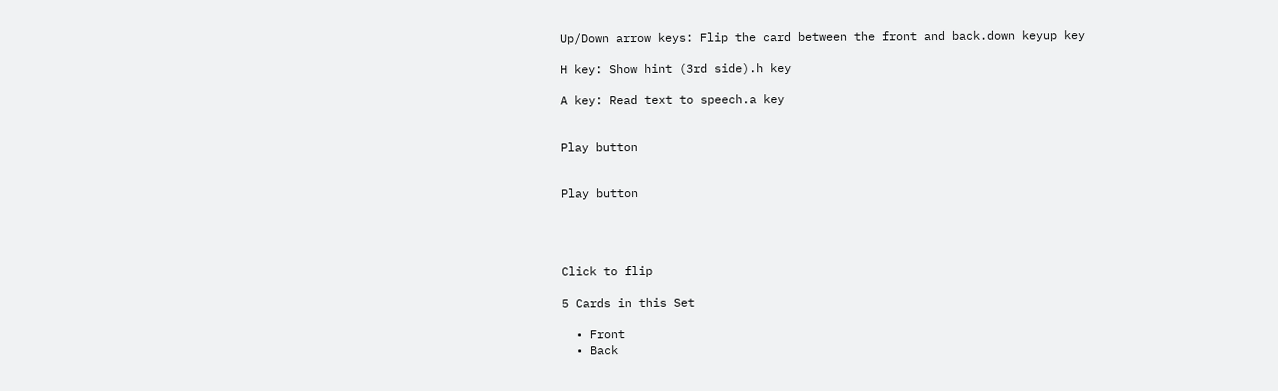Up/Down arrow keys: Flip the card between the front and back.down keyup key

H key: Show hint (3rd side).h key

A key: Read text to speech.a key


Play button


Play button




Click to flip

5 Cards in this Set

  • Front
  • Back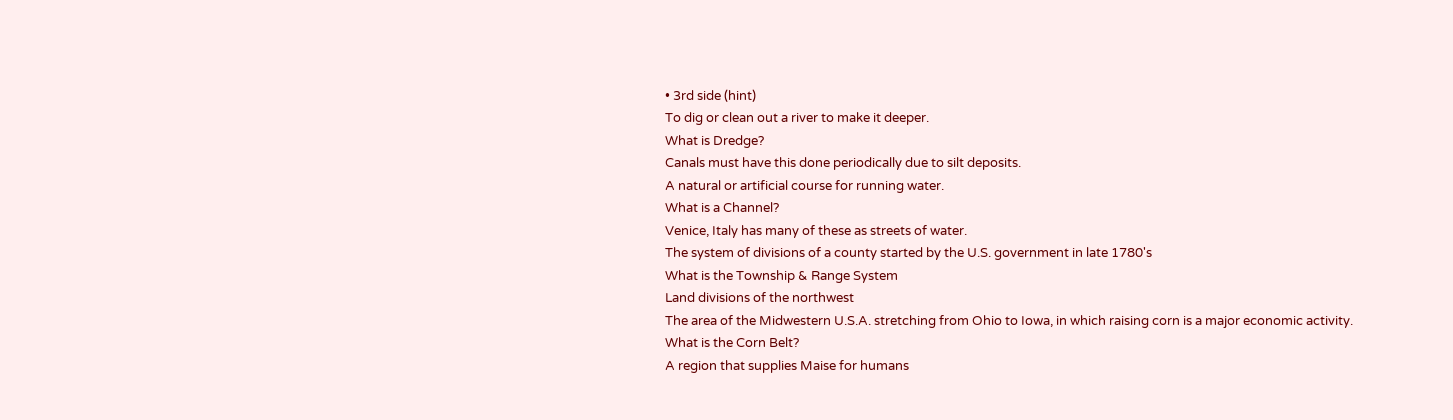• 3rd side (hint)
To dig or clean out a river to make it deeper.
What is Dredge?
Canals must have this done periodically due to silt deposits.
A natural or artificial course for running water.
What is a Channel?
Venice, Italy has many of these as streets of water.
The system of divisions of a county started by the U.S. government in late 1780's
What is the Township & Range System
Land divisions of the northwest
The area of the Midwestern U.S.A. stretching from Ohio to Iowa, in which raising corn is a major economic activity.
What is the Corn Belt?
A region that supplies Maise for humans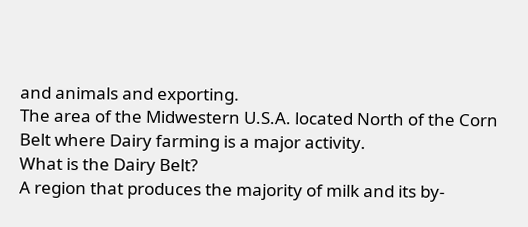and animals and exporting.
The area of the Midwestern U.S.A. located North of the Corn Belt where Dairy farming is a major activity.
What is the Dairy Belt?
A region that produces the majority of milk and its by-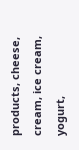products, cheese, cream, ice cream, yogurt,